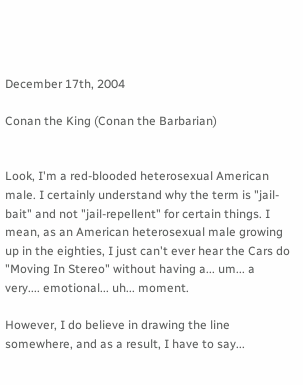December 17th, 2004

Conan the King (Conan the Barbarian)


Look, I'm a red-blooded heterosexual American male. I certainly understand why the term is "jail-bait" and not "jail-repellent" for certain things. I mean, as an American heterosexual male growing up in the eighties, I just can't ever hear the Cars do "Moving In Stereo" without having a... um... a very.... emotional... uh... moment.

However, I do believe in drawing the line somewhere, and as a result, I have to say...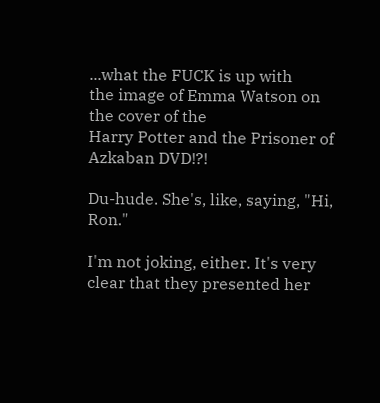...what the FUCK is up with
the image of Emma Watson on the cover of the
Harry Potter and the Prisoner of Azkaban DVD!?!

Du-hude. She's, like, saying, "Hi, Ron."

I'm not joking, either. It's very clear that they presented her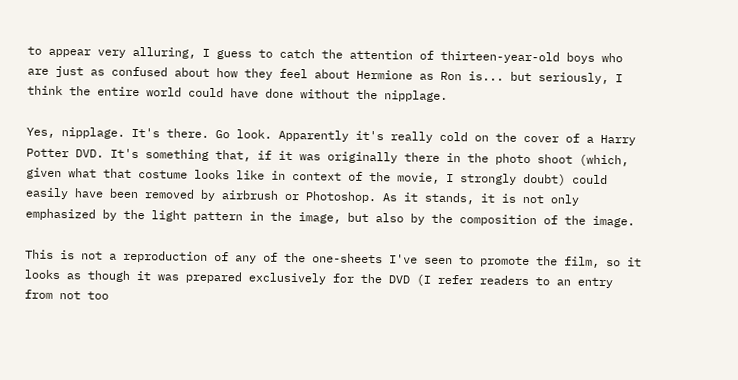to appear very alluring, I guess to catch the attention of thirteen-year-old boys who are just as confused about how they feel about Hermione as Ron is... but seriously, I think the entire world could have done without the nipplage.

Yes, nipplage. It's there. Go look. Apparently it's really cold on the cover of a Harry Potter DVD. It's something that, if it was originally there in the photo shoot (which, given what that costume looks like in context of the movie, I strongly doubt) could easily have been removed by airbrush or Photoshop. As it stands, it is not only emphasized by the light pattern in the image, but also by the composition of the image.

This is not a reproduction of any of the one-sheets I've seen to promote the film, so it looks as though it was prepared exclusively for the DVD (I refer readers to an entry from not too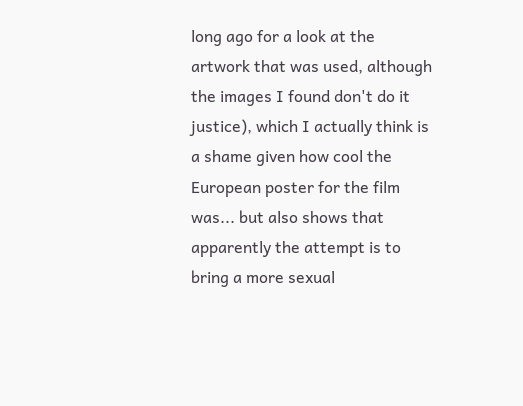long ago for a look at the artwork that was used, although the images I found don't do it justice), which I actually think is a shame given how cool the European poster for the film was... but also shows that apparently the attempt is to bring a more sexual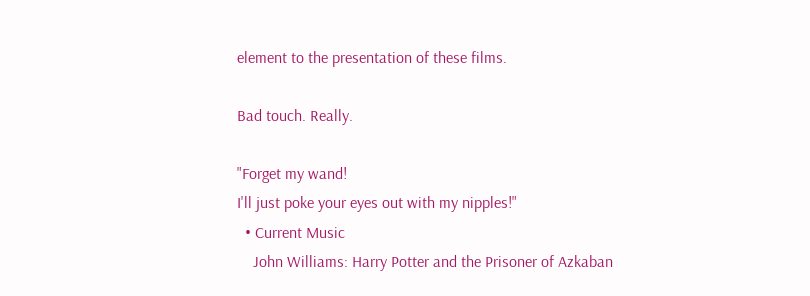element to the presentation of these films.

Bad touch. Really.

"Forget my wand!
I'll just poke your eyes out with my nipples!"
  • Current Music
    John Williams: Harry Potter and the Prisoner of Azkaban